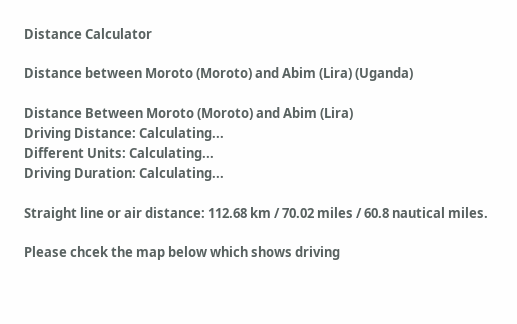Distance Calculator

Distance between Moroto (Moroto) and Abim (Lira) (Uganda)

Distance Between Moroto (Moroto) and Abim (Lira)
Driving Distance: Calculating...
Different Units: Calculating...
Driving Duration: Calculating...

Straight line or air distance: 112.68 km / 70.02 miles / 60.8 nautical miles.

Please chcek the map below which shows driving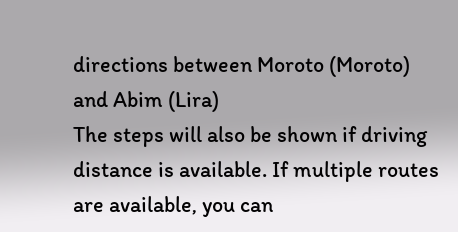directions between Moroto (Moroto) and Abim (Lira)
The steps will also be shown if driving distance is available. If multiple routes are available, you can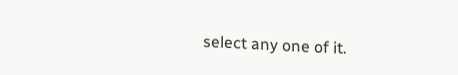select any one of it.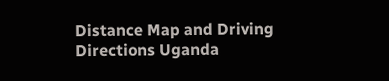Distance Map and Driving Directions Uganda